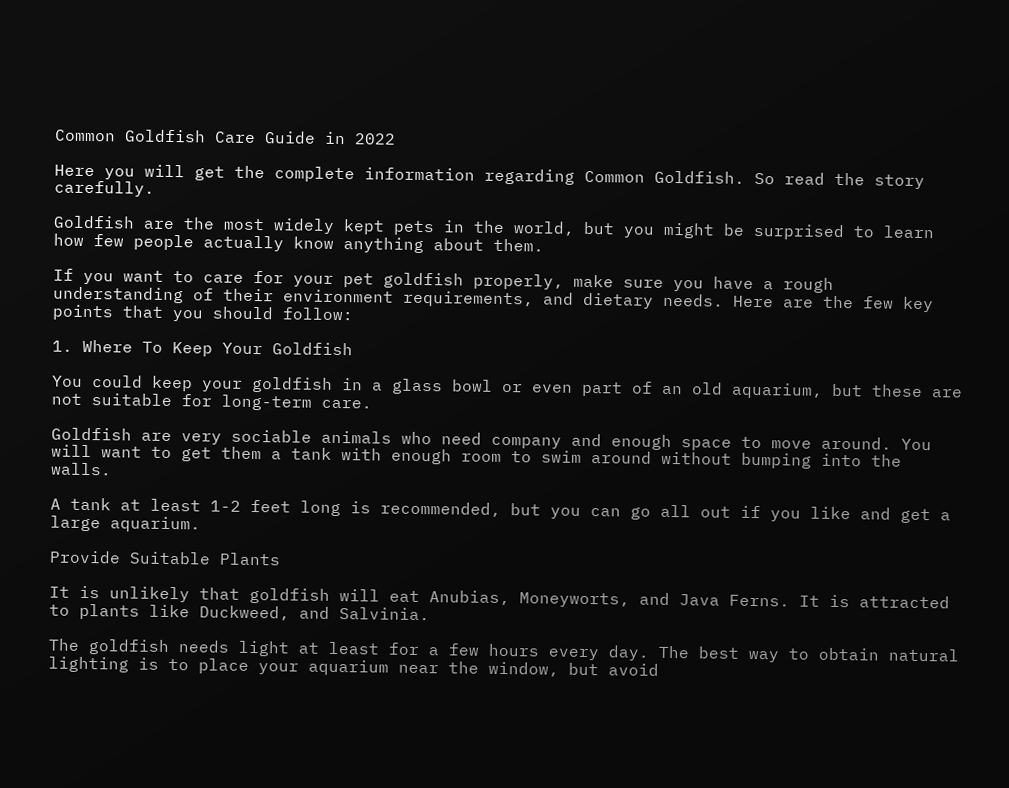Common Goldfish Care Guide in 2022

Here you will get the complete information regarding Common Goldfish. So read the story carefully.

Goldfish are the most widely kept pets in the world, but you might be surprised to learn how few people actually know anything about them.

If you want to care for your pet goldfish properly, make sure you have a rough understanding of their environment requirements, and dietary needs. Here are the few key points that you should follow:

1. Where To Keep Your Goldfish

You could keep your goldfish in a glass bowl or even part of an old aquarium, but these are not suitable for long-term care.

Goldfish are very sociable animals who need company and enough space to move around. You will want to get them a tank with enough room to swim around without bumping into the walls.

A tank at least 1-2 feet long is recommended, but you can go all out if you like and get a large aquarium.

Provide Suitable Plants

It is unlikely that goldfish will eat Anubias, Moneyworts, and Java Ferns. It is attracted to plants like Duckweed, and Salvinia.

The goldfish needs light at least for a few hours every day. The best way to obtain natural lighting is to place your aquarium near the window, but avoid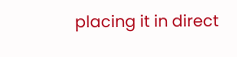placing it in direct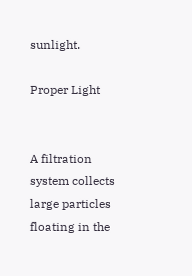sunlight.

Proper Light


A filtration system collects large particles floating in the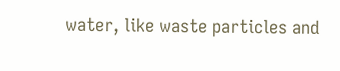water, like waste particles and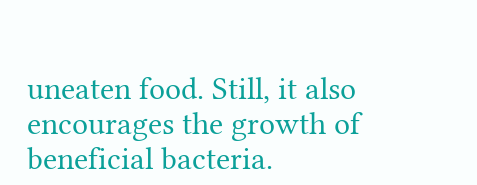uneaten food. Still, it also encourages the growth of beneficial bacteria.